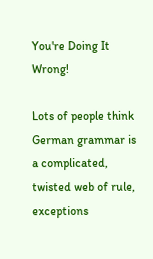You're Doing It Wrong!

Lots of people think German grammar is a complicated, twisted web of rule, exceptions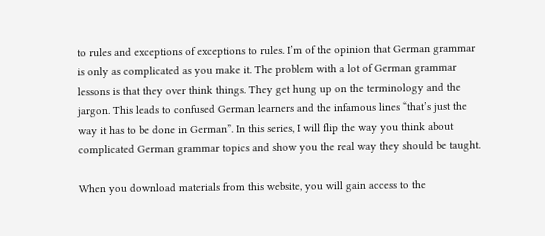to rules and exceptions of exceptions to rules. I’m of the opinion that German grammar is only as complicated as you make it. The problem with a lot of German grammar lessons is that they over think things. They get hung up on the terminology and the jargon. This leads to confused German learners and the infamous lines “that’s just the way it has to be done in German”. In this series, I will flip the way you think about complicated German grammar topics and show you the real way they should be taught.

When you download materials from this website, you will gain access to the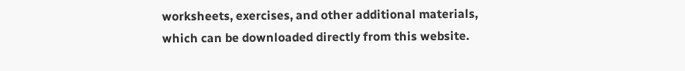worksheets, exercises, and other additional materials, which can be downloaded directly from this website.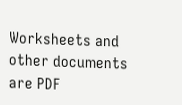Worksheets and other documents are PDF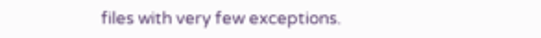files with very few exceptions.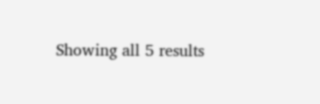Showing all 5 results